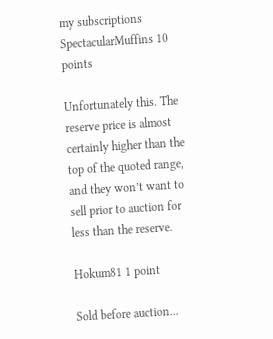my subscriptions
SpectacularMuffins 10 points

Unfortunately this. The reserve price is almost certainly higher than the top of the quoted range, and they won’t want to sell prior to auction for less than the reserve.

Hokum81 1 point

Sold before auction...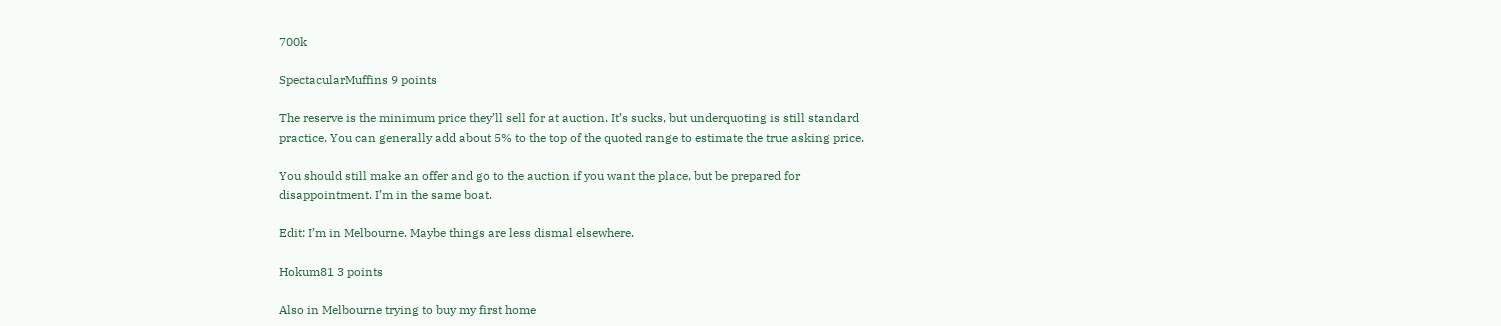700k

SpectacularMuffins 9 points

The reserve is the minimum price they’ll sell for at auction. It’s sucks, but underquoting is still standard practice. You can generally add about 5% to the top of the quoted range to estimate the true asking price.

You should still make an offer and go to the auction if you want the place, but be prepared for disappointment. I’m in the same boat.

Edit: I’m in Melbourne. Maybe things are less dismal elsewhere.

Hokum81 3 points

Also in Melbourne trying to buy my first home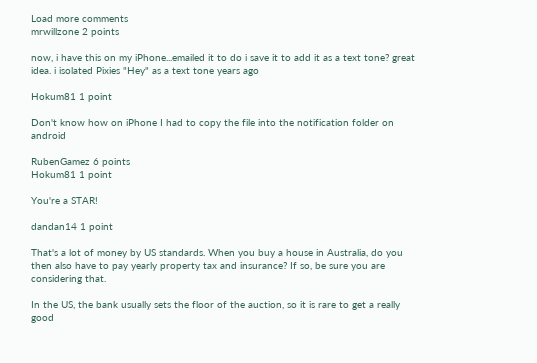Load more comments
mrwillzone 2 points

now, i have this on my iPhone...emailed it to do i save it to add it as a text tone? great idea. i isolated Pixies "Hey" as a text tone years ago

Hokum81 1 point

Don't know how on iPhone I had to copy the file into the notification folder on android

RubenGamez 6 points
Hokum81 1 point

You're a STAR!

dandan14 1 point

That's a lot of money by US standards. When you buy a house in Australia, do you then also have to pay yearly property tax and insurance? If so, be sure you are considering that.

In the US, the bank usually sets the floor of the auction, so it is rare to get a really good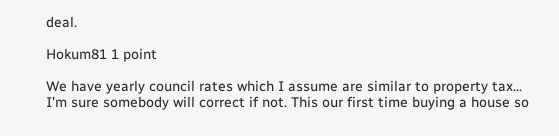deal.

Hokum81 1 point

We have yearly council rates which I assume are similar to property tax... I'm sure somebody will correct if not. This our first time buying a house so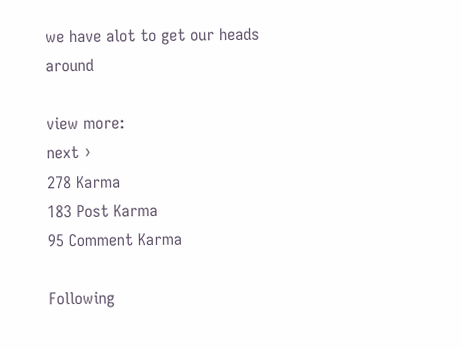we have alot to get our heads around

view more:
next ›
278 Karma
183 Post Karma
95 Comment Karma

Following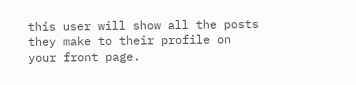this user will show all the posts they make to their profile on your front page.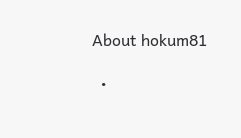About hokum81

  •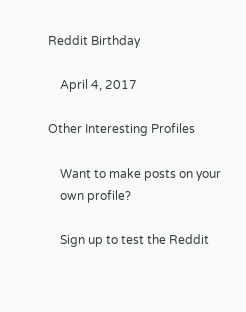Reddit Birthday

    April 4, 2017

Other Interesting Profiles

    Want to make posts on your
    own profile?

    Sign up to test the Reddit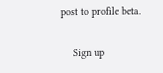post to profile beta.

    Sign up